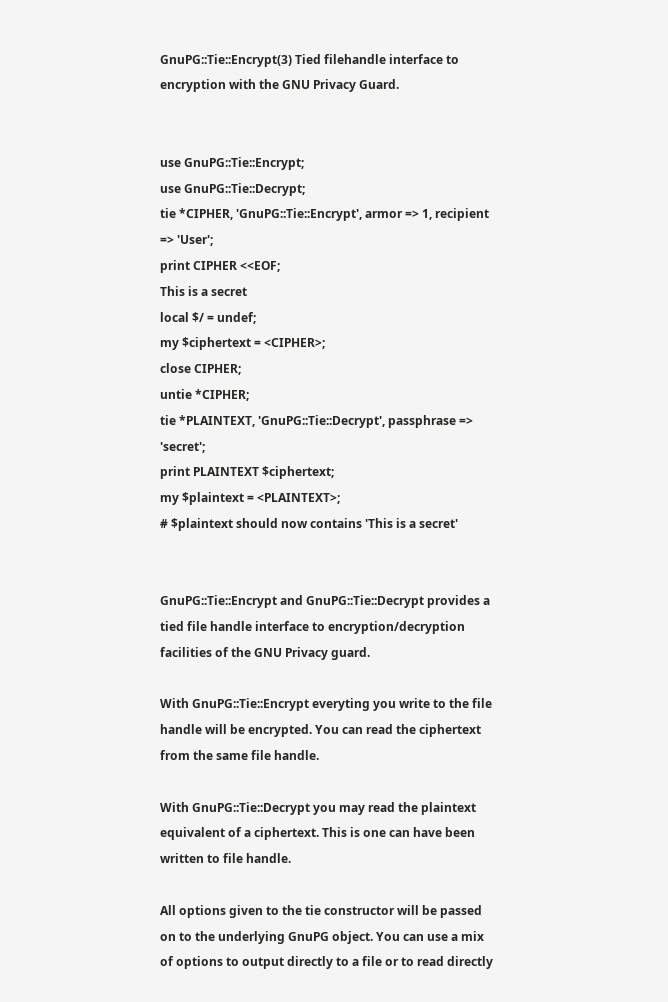GnuPG::Tie::Encrypt(3) Tied filehandle interface to encryption with the GNU Privacy Guard.


use GnuPG::Tie::Encrypt;
use GnuPG::Tie::Decrypt;
tie *CIPHER, 'GnuPG::Tie::Encrypt', armor => 1, recipient => 'User';
print CIPHER <<EOF;
This is a secret
local $/ = undef;
my $ciphertext = <CIPHER>;
close CIPHER;
untie *CIPHER;
tie *PLAINTEXT, 'GnuPG::Tie::Decrypt', passphrase => 'secret';
print PLAINTEXT $ciphertext;
my $plaintext = <PLAINTEXT>;
# $plaintext should now contains 'This is a secret'


GnuPG::Tie::Encrypt and GnuPG::Tie::Decrypt provides a tied file handle interface to encryption/decryption facilities of the GNU Privacy guard.

With GnuPG::Tie::Encrypt everyting you write to the file handle will be encrypted. You can read the ciphertext from the same file handle.

With GnuPG::Tie::Decrypt you may read the plaintext equivalent of a ciphertext. This is one can have been written to file handle.

All options given to the tie constructor will be passed on to the underlying GnuPG object. You can use a mix of options to output directly to a file or to read directly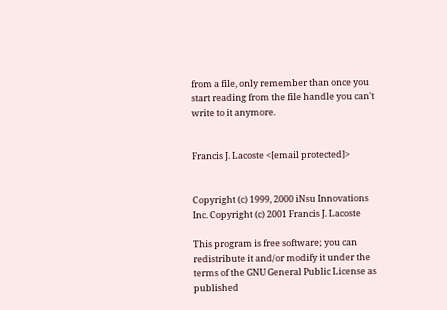from a file, only remember than once you start reading from the file handle you can't write to it anymore.


Francis J. Lacoste <[email protected]>


Copyright (c) 1999, 2000 iNsu Innovations Inc. Copyright (c) 2001 Francis J. Lacoste

This program is free software; you can redistribute it and/or modify it under the terms of the GNU General Public License as published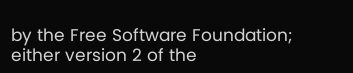by the Free Software Foundation; either version 2 of the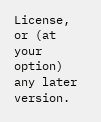License, or (at your option) any later version.